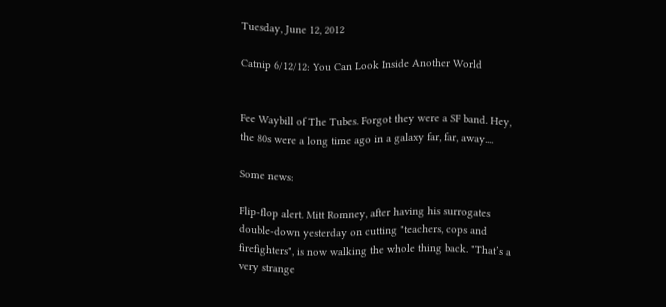Tuesday, June 12, 2012

Catnip 6/12/12: You Can Look Inside Another World


Fee Waybill of The Tubes. Forgot they were a SF band. Hey, the 80s were a long time ago in a galaxy far, far, away....

Some news:

Flip-flop alert. Mitt Romney, after having his surrogates double-down yesterday on cutting "teachers, cops and firefighters", is now walking the whole thing back. "That’s a very strange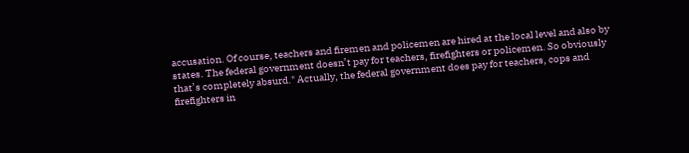accusation. Of course, teachers and firemen and policemen are hired at the local level and also by states. The federal government doesn’t pay for teachers, firefighters or policemen. So obviously that’s completely absurd." Actually, the federal government does pay for teachers, cops and firefighters in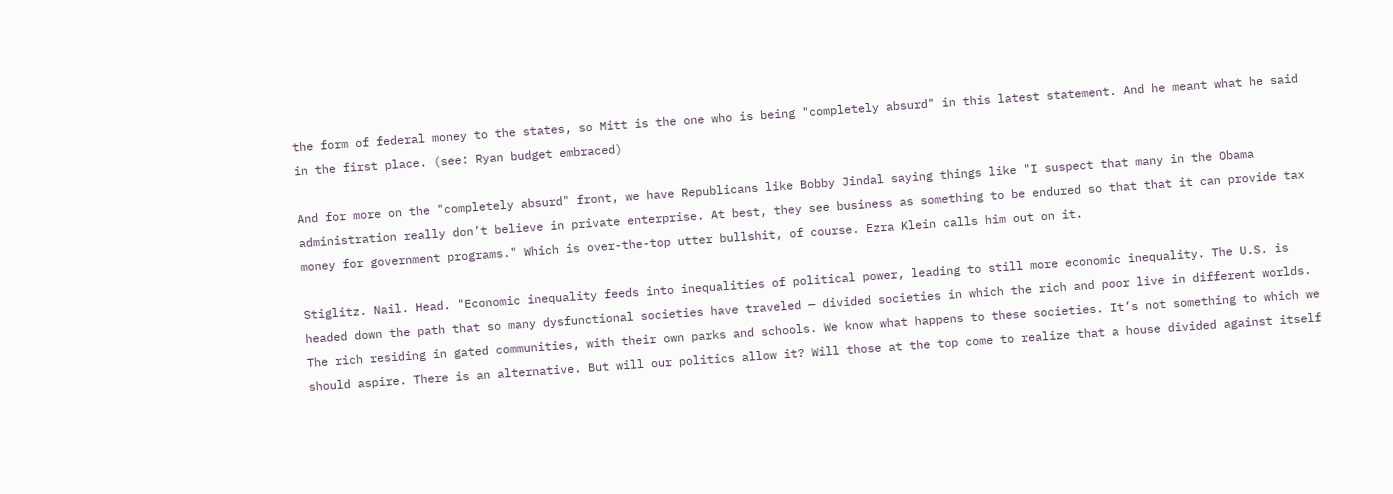the form of federal money to the states, so Mitt is the one who is being "completely absurd" in this latest statement. And he meant what he said in the first place. (see: Ryan budget embraced)

And for more on the "completely absurd" front, we have Republicans like Bobby Jindal saying things like "I suspect that many in the Obama administration really don’t believe in private enterprise. At best, they see business as something to be endured so that that it can provide tax money for government programs." Which is over-the-top utter bullshit, of course. Ezra Klein calls him out on it.

Stiglitz. Nail. Head. "Economic inequality feeds into inequalities of political power, leading to still more economic inequality. The U.S. is headed down the path that so many dysfunctional societies have traveled — divided societies in which the rich and poor live in different worlds. The rich residing in gated communities, with their own parks and schools. We know what happens to these societies. It’s not something to which we should aspire. There is an alternative. But will our politics allow it? Will those at the top come to realize that a house divided against itself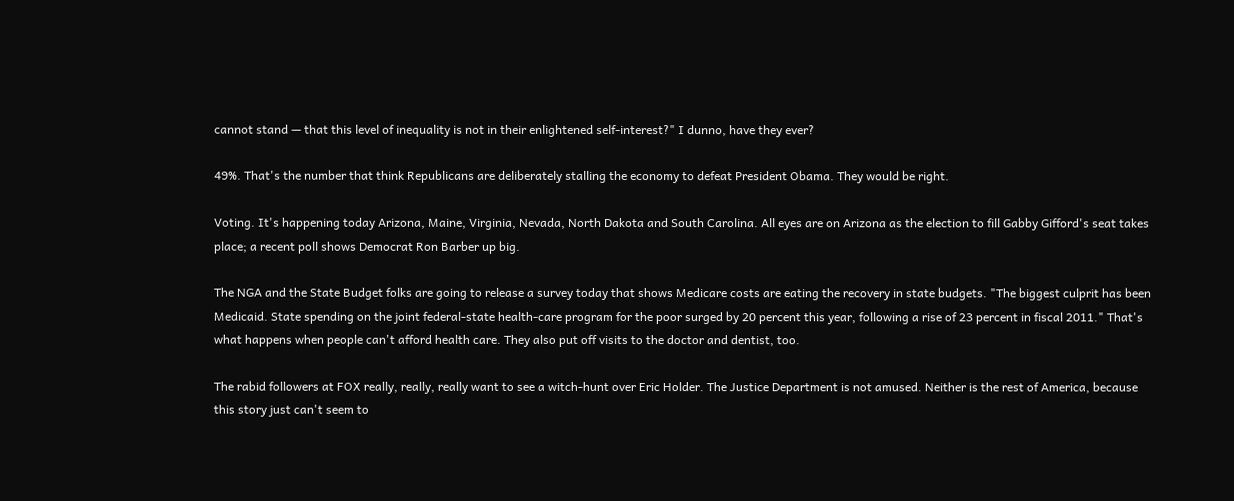cannot stand — that this level of inequality is not in their enlightened self-interest?" I dunno, have they ever?

49%. That's the number that think Republicans are deliberately stalling the economy to defeat President Obama. They would be right.

Voting. It's happening today Arizona, Maine, Virginia, Nevada, North Dakota and South Carolina. All eyes are on Arizona as the election to fill Gabby Gifford's seat takes place; a recent poll shows Democrat Ron Barber up big.

The NGA and the State Budget folks are going to release a survey today that shows Medicare costs are eating the recovery in state budgets. "The biggest culprit has been Medicaid. State spending on the joint federal-state health-care program for the poor surged by 20 percent this year, following a rise of 23 percent in fiscal 2011." That's what happens when people can't afford health care. They also put off visits to the doctor and dentist, too.

The rabid followers at FOX really, really, really want to see a witch-hunt over Eric Holder. The Justice Department is not amused. Neither is the rest of America, because this story just can't seem to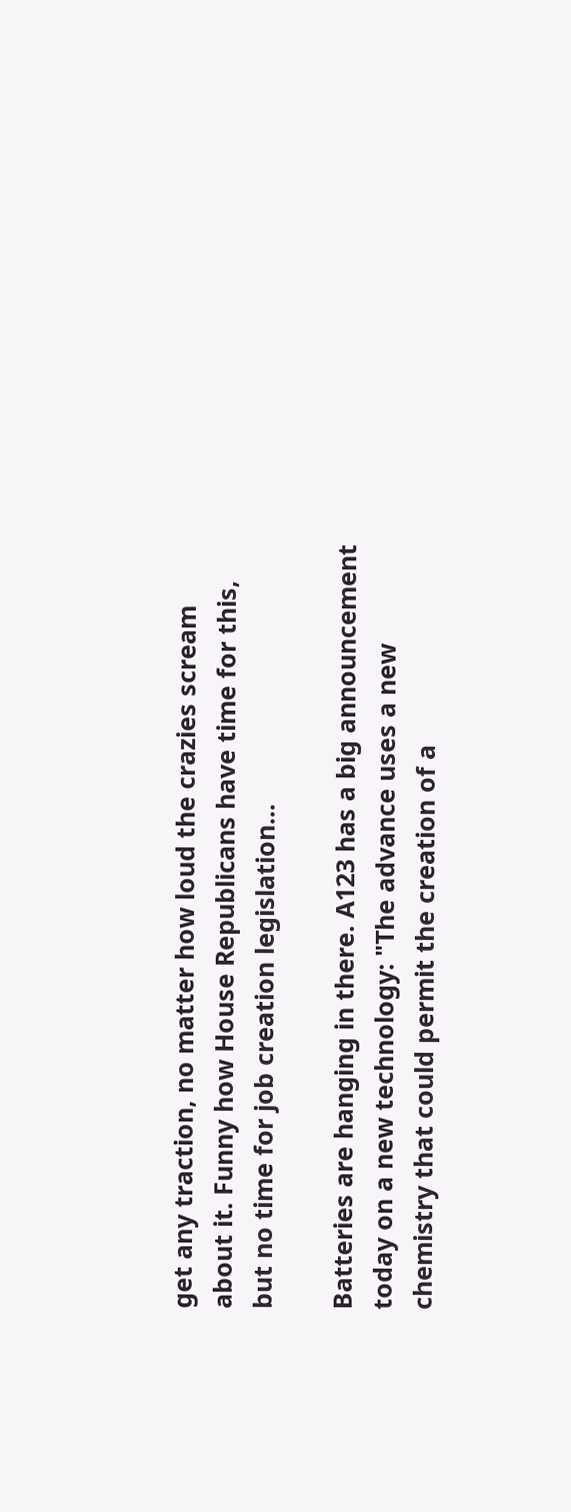get any traction, no matter how loud the crazies scream about it. Funny how House Republicans have time for this, but no time for job creation legislation...

Batteries are hanging in there. A123 has a big announcement today on a new technology: "The advance uses a new chemistry that could permit the creation of a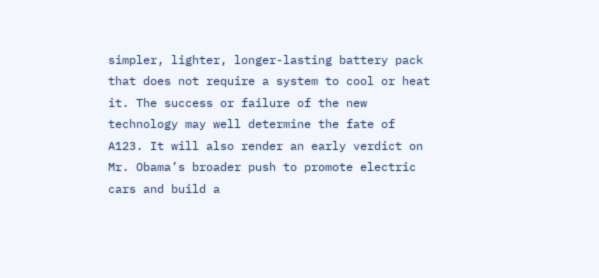simpler, lighter, longer-lasting battery pack that does not require a system to cool or heat it. The success or failure of the new technology may well determine the fate of A123. It will also render an early verdict on Mr. Obama’s broader push to promote electric cars and build a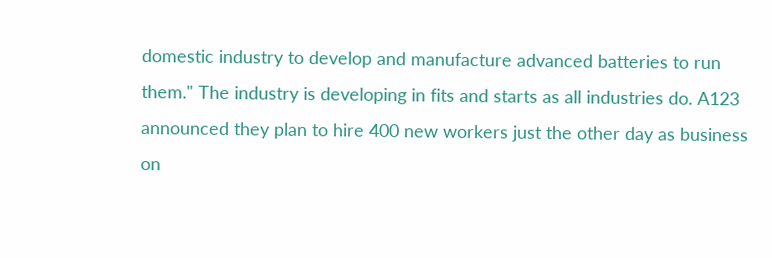domestic industry to develop and manufacture advanced batteries to run them." The industry is developing in fits and starts as all industries do. A123 announced they plan to hire 400 new workers just the other day as business on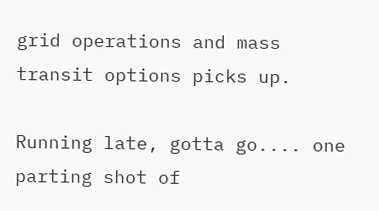grid operations and mass transit options picks up.

Running late, gotta go.... one parting shot of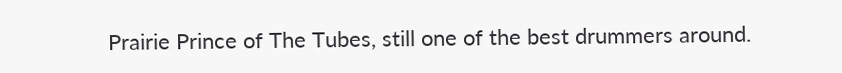Prairie Prince of The Tubes, still one of the best drummers around.